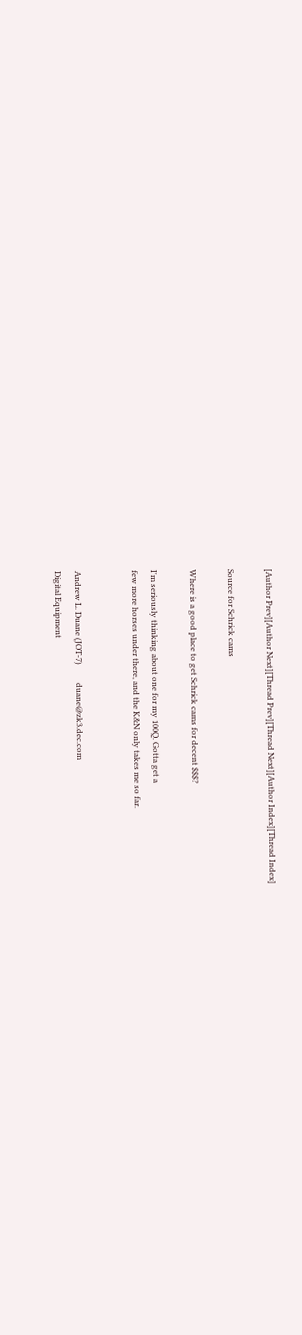[Author Prev][Author Next][Thread Prev][Thread Next][Author Index][Thread Index]

Source for Schrick cams

Where is a good place to get Schrick cams for decent $$$?

I'm seriously thinking about one for my 100Q. Gotta get a
few more horses under there, and the K&N only takes me so far.


Andrew L. Duane (JOT-7)         duane@zk3.dec.com
Digital Equipment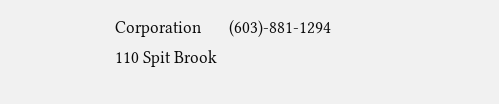Corporation       (603)-881-1294
110 Spit Brook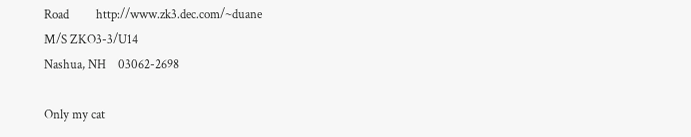Road         http://www.zk3.dec.com/~duane
M/S ZKO3-3/U14
Nashua, NH    03062-2698

Only my cat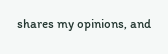shares my opinions, and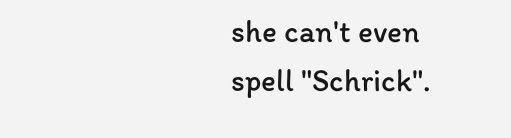she can't even spell "Schrick".